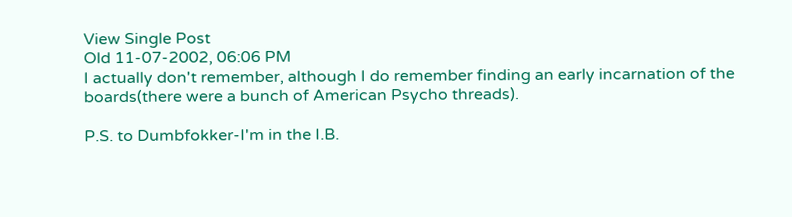View Single Post
Old 11-07-2002, 06:06 PM
I actually don't remember, although I do remember finding an early incarnation of the boards(there were a bunch of American Psycho threads).

P.S. to Dumbfokker-I'm in the I.B.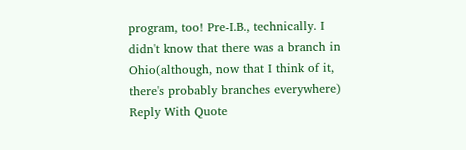program, too! Pre-I.B., technically. I didn't know that there was a branch in Ohio(although, now that I think of it, there's probably branches everywhere)
Reply With Quote